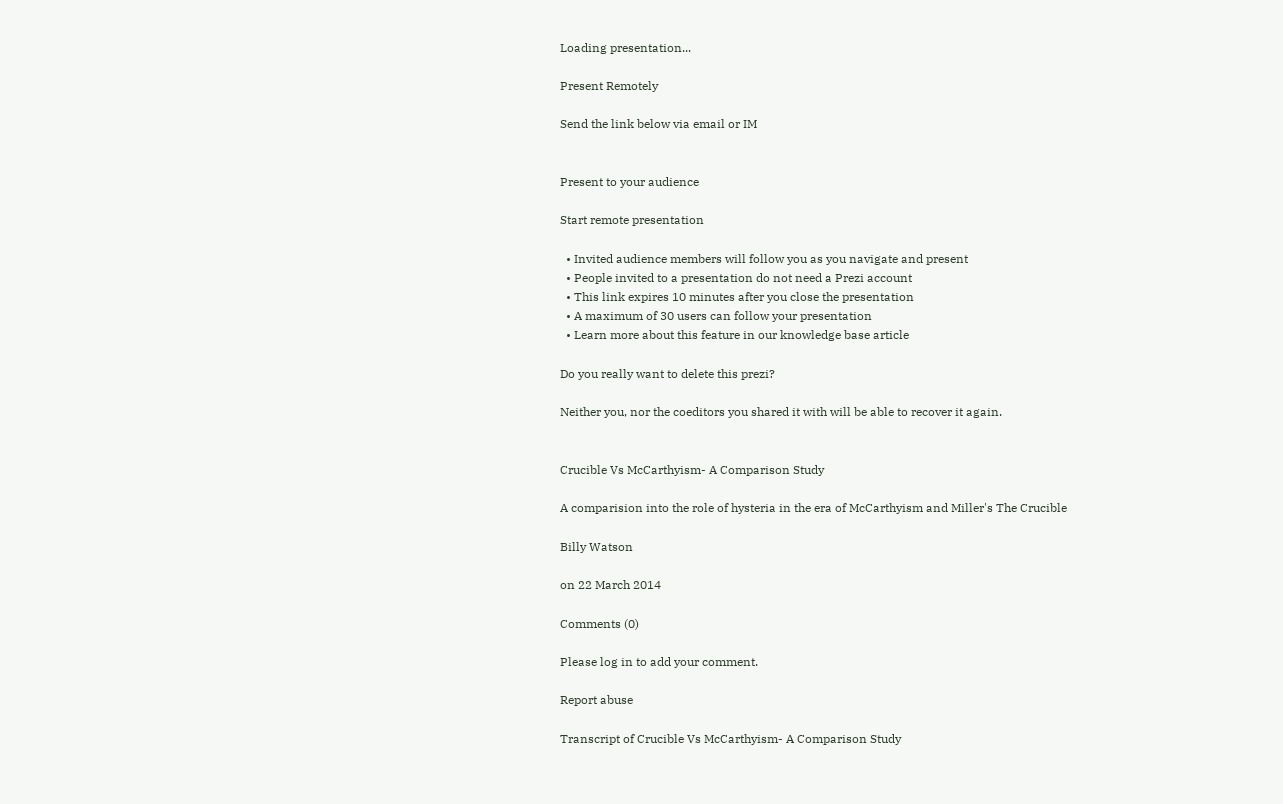Loading presentation...

Present Remotely

Send the link below via email or IM


Present to your audience

Start remote presentation

  • Invited audience members will follow you as you navigate and present
  • People invited to a presentation do not need a Prezi account
  • This link expires 10 minutes after you close the presentation
  • A maximum of 30 users can follow your presentation
  • Learn more about this feature in our knowledge base article

Do you really want to delete this prezi?

Neither you, nor the coeditors you shared it with will be able to recover it again.


Crucible Vs McCarthyism- A Comparison Study

A comparision into the role of hysteria in the era of McCarthyism and Miller's The Crucible

Billy Watson

on 22 March 2014

Comments (0)

Please log in to add your comment.

Report abuse

Transcript of Crucible Vs McCarthyism- A Comparison Study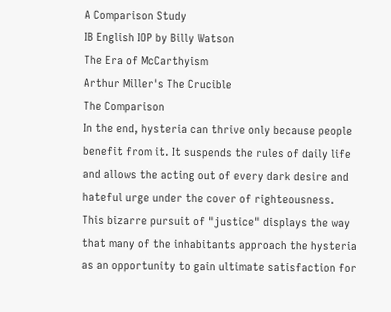A Comparison Study
IB English IOP by Billy Watson
The Era of McCarthyism
Arthur Miller's The Crucible
The Comparison
In the end, hysteria can thrive only because people benefit from it. It suspends the rules of daily life and allows the acting out of every dark desire and hateful urge under the cover of righteousness.
This bizarre pursuit of "justice" displays the way that many of the inhabitants approach the hysteria as an opportunity to gain ultimate satisfaction for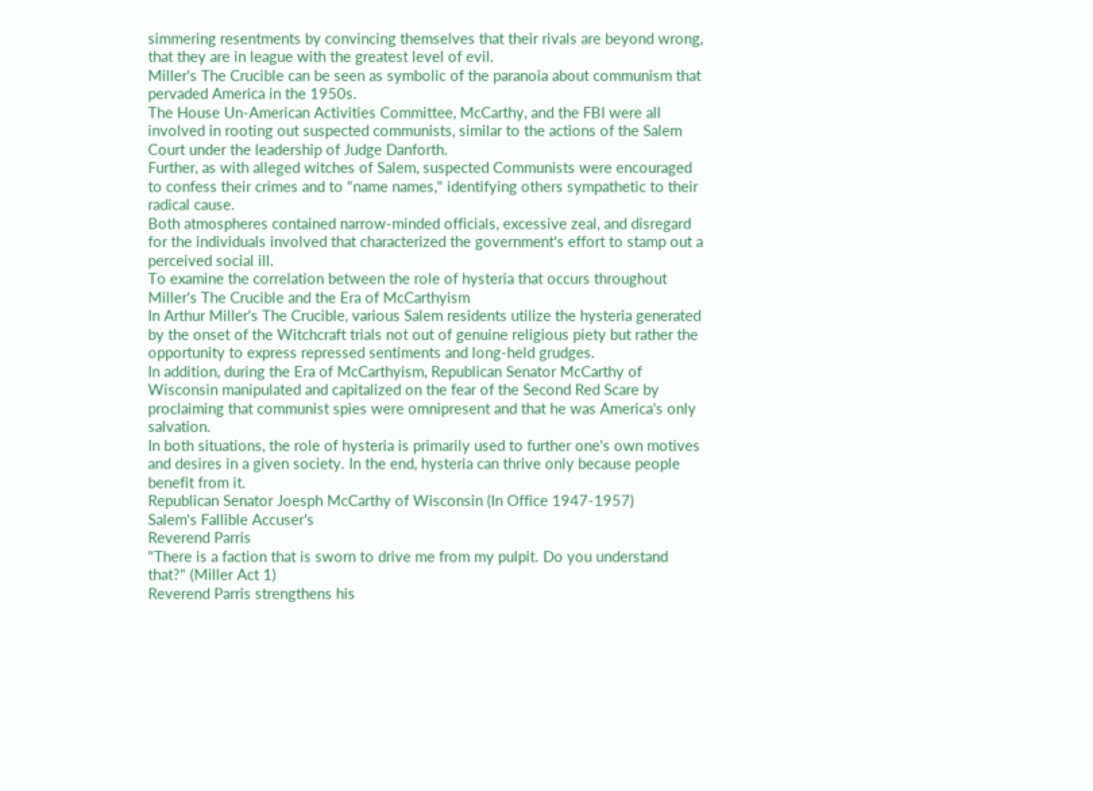simmering resentments by convincing themselves that their rivals are beyond wrong, that they are in league with the greatest level of evil.
Miller's The Crucible can be seen as symbolic of the paranoia about communism that pervaded America in the 1950s.
The House Un-American Activities Committee, McCarthy, and the FBI were all involved in rooting out suspected communists, similar to the actions of the Salem Court under the leadership of Judge Danforth.
Further, as with alleged witches of Salem, suspected Communists were encouraged to confess their crimes and to "name names," identifying others sympathetic to their radical cause.
Both atmospheres contained narrow-minded officials, excessive zeal, and disregard for the individuals involved that characterized the government's effort to stamp out a perceived social ill.
To examine the correlation between the role of hysteria that occurs throughout Miller's The Crucible and the Era of McCarthyism
In Arthur Miller's The Crucible, various Salem residents utilize the hysteria generated by the onset of the Witchcraft trials not out of genuine religious piety but rather the opportunity to express repressed sentiments and long-held grudges.
In addition, during the Era of McCarthyism, Republican Senator McCarthy of Wisconsin manipulated and capitalized on the fear of the Second Red Scare by proclaiming that communist spies were omnipresent and that he was America's only salvation.
In both situations, the role of hysteria is primarily used to further one's own motives and desires in a given society. In the end, hysteria can thrive only because people benefit from it.
Republican Senator Joesph McCarthy of Wisconsin (In Office 1947-1957)
Salem's Fallible Accuser's
Reverend Parris
"There is a faction that is sworn to drive me from my pulpit. Do you understand that?" (Miller Act 1)
Reverend Parris strengthens his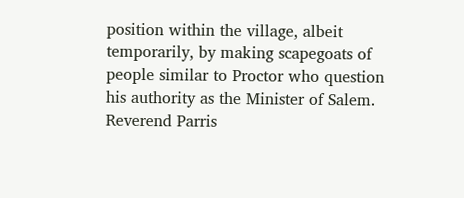position within the village, albeit temporarily, by making scapegoats of people similar to Proctor who question his authority as the Minister of Salem.
Reverend Parris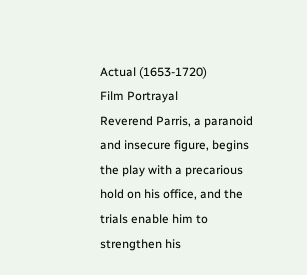Actual (1653-1720)
Film Portrayal
Reverend Parris, a paranoid and insecure figure, begins the play with a precarious hold on his office, and the trials enable him to strengthen his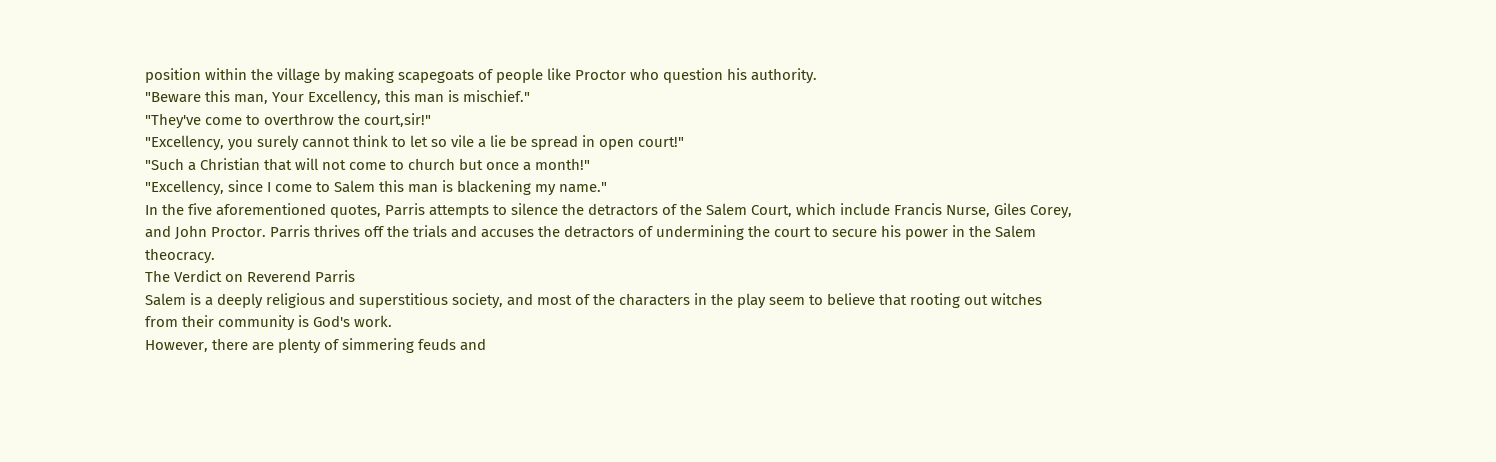position within the village by making scapegoats of people like Proctor who question his authority.
"Beware this man, Your Excellency, this man is mischief."
"They've come to overthrow the court,sir!"
"Excellency, you surely cannot think to let so vile a lie be spread in open court!"
"Such a Christian that will not come to church but once a month!"
"Excellency, since I come to Salem this man is blackening my name."
In the five aforementioned quotes, Parris attempts to silence the detractors of the Salem Court, which include Francis Nurse, Giles Corey, and John Proctor. Parris thrives off the trials and accuses the detractors of undermining the court to secure his power in the Salem theocracy.
The Verdict on Reverend Parris
Salem is a deeply religious and superstitious society, and most of the characters in the play seem to believe that rooting out witches from their community is God's work.
However, there are plenty of simmering feuds and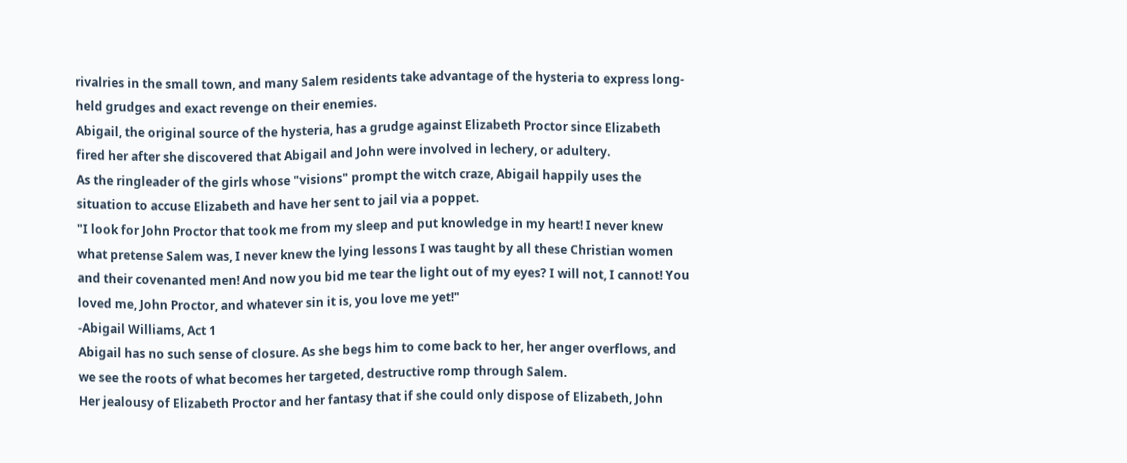rivalries in the small town, and many Salem residents take advantage of the hysteria to express long-held grudges and exact revenge on their enemies.
Abigail, the original source of the hysteria, has a grudge against Elizabeth Proctor since Elizabeth fired her after she discovered that Abigail and John were involved in lechery, or adultery.
As the ringleader of the girls whose "visions" prompt the witch craze, Abigail happily uses the situation to accuse Elizabeth and have her sent to jail via a poppet.
"I look for John Proctor that took me from my sleep and put knowledge in my heart! I never knew what pretense Salem was, I never knew the lying lessons I was taught by all these Christian women and their covenanted men! And now you bid me tear the light out of my eyes? I will not, I cannot! You loved me, John Proctor, and whatever sin it is, you love me yet!"
-Abigail Williams, Act 1
Abigail has no such sense of closure. As she begs him to come back to her, her anger overflows, and we see the roots of what becomes her targeted, destructive romp through Salem.
Her jealousy of Elizabeth Proctor and her fantasy that if she could only dispose of Elizabeth, John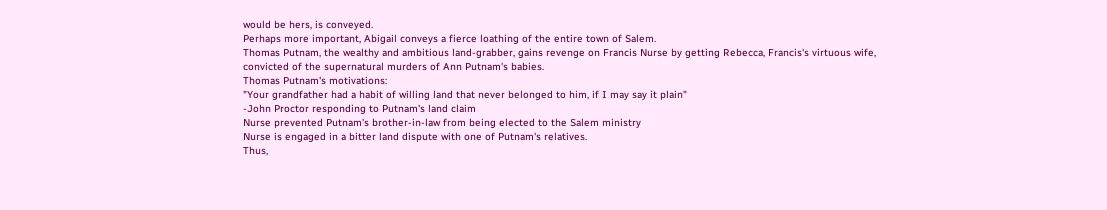would be hers, is conveyed.
Perhaps more important, Abigail conveys a fierce loathing of the entire town of Salem.
Thomas Putnam, the wealthy and ambitious land-grabber, gains revenge on Francis Nurse by getting Rebecca, Francis's virtuous wife, convicted of the supernatural murders of Ann Putnam's babies.
Thomas Putnam's motivations:
"Your grandfather had a habit of willing land that never belonged to him, if I may say it plain"
-John Proctor responding to Putnam's land claim
Nurse prevented Putnam's brother-in-law from being elected to the Salem ministry
Nurse is engaged in a bitter land dispute with one of Putnam's relatives.
Thus,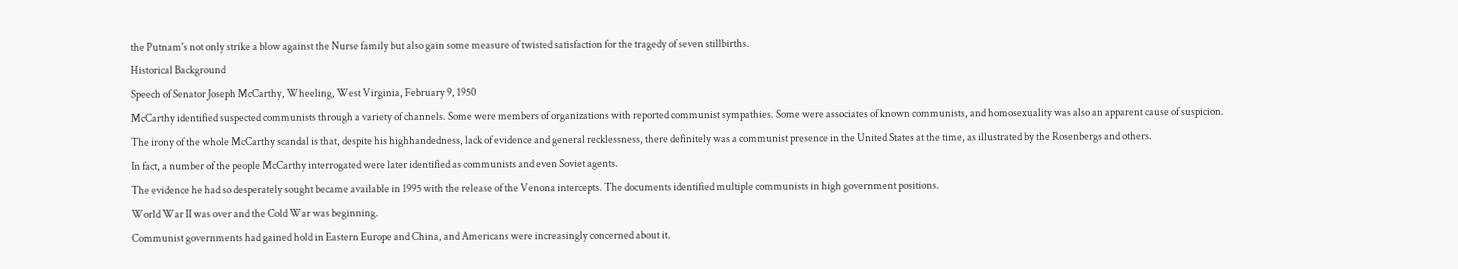the Putnam's not only strike a blow against the Nurse family but also gain some measure of twisted satisfaction for the tragedy of seven stillbirths.
Historical Background
Speech of Senator Joseph McCarthy, Wheeling, West Virginia, February 9, 1950
McCarthy identified suspected communists through a variety of channels. Some were members of organizations with reported communist sympathies. Some were associates of known communists, and homosexuality was also an apparent cause of suspicion.
The irony of the whole McCarthy scandal is that, despite his highhandedness, lack of evidence and general recklessness, there definitely was a communist presence in the United States at the time, as illustrated by the Rosenbergs and others.
In fact, a number of the people McCarthy interrogated were later identified as communists and even Soviet agents.
The evidence he had so desperately sought became available in 1995 with the release of the Venona intercepts. The documents identified multiple communists in high government positions.
World War II was over and the Cold War was beginning.
Communist governments had gained hold in Eastern Europe and China, and Americans were increasingly concerned about it.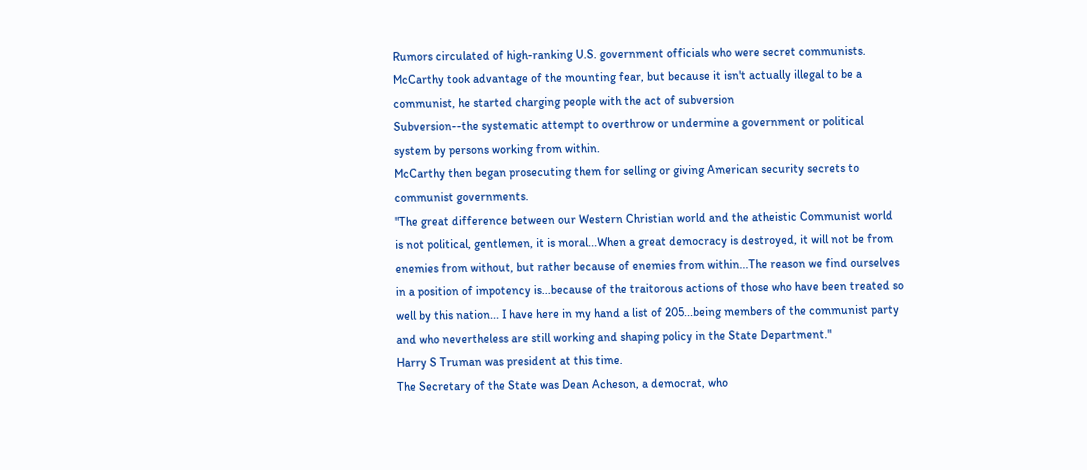Rumors circulated of high-ranking U.S. government officials who were secret communists.
McCarthy took advantage of the mounting fear, but because it isn't actually illegal to be a communist, he started charging people with the act of subversion
Subversion--the systematic attempt to overthrow or undermine a government or political system by persons working from within.
McCarthy then began prosecuting them for selling or giving American security secrets to communist governments.
"The great difference between our Western Christian world and the atheistic Communist world is not political, gentlemen, it is moral...When a great democracy is destroyed, it will not be from enemies from without, but rather because of enemies from within...The reason we find ourselves in a position of impotency is...because of the traitorous actions of those who have been treated so well by this nation... I have here in my hand a list of 205...being members of the communist party and who nevertheless are still working and shaping policy in the State Department."
Harry S Truman was president at this time.
The Secretary of the State was Dean Acheson, a democrat, who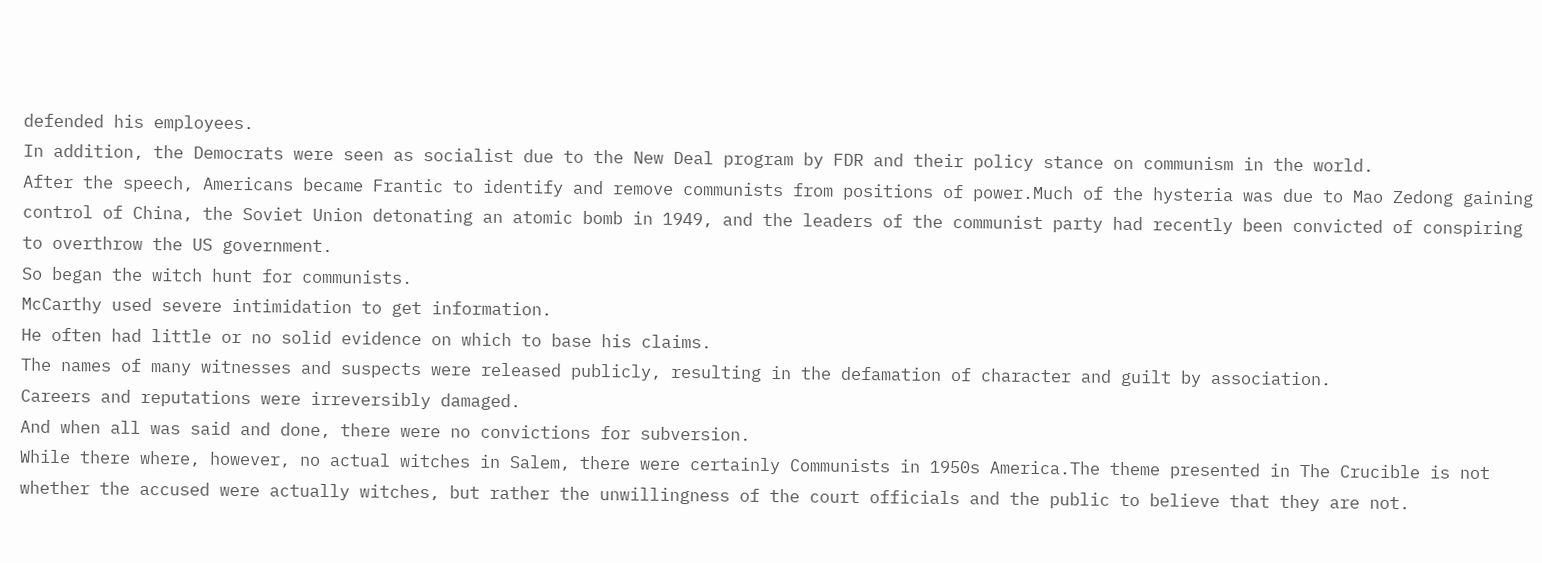defended his employees.
In addition, the Democrats were seen as socialist due to the New Deal program by FDR and their policy stance on communism in the world.
After the speech, Americans became Frantic to identify and remove communists from positions of power.Much of the hysteria was due to Mao Zedong gaining control of China, the Soviet Union detonating an atomic bomb in 1949, and the leaders of the communist party had recently been convicted of conspiring to overthrow the US government.
So began the witch hunt for communists.
McCarthy used severe intimidation to get information.
He often had little or no solid evidence on which to base his claims.
The names of many witnesses and suspects were released publicly, resulting in the defamation of character and guilt by association.
Careers and reputations were irreversibly damaged.
And when all was said and done, there were no convictions for subversion.
While there where, however, no actual witches in Salem, there were certainly Communists in 1950s America.The theme presented in The Crucible is not whether the accused were actually witches, but rather the unwillingness of the court officials and the public to believe that they are not.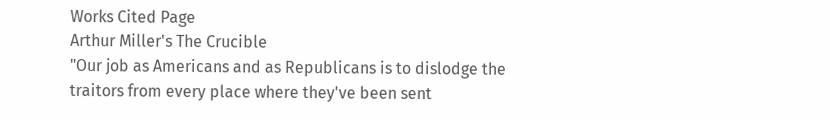Works Cited Page
Arthur Miller's The Crucible
"Our job as Americans and as Republicans is to dislodge the traitors from every place where they've been sent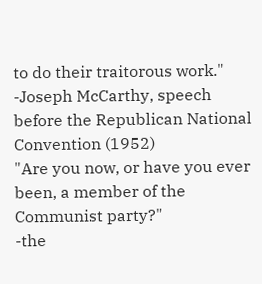to do their traitorous work." -Joseph McCarthy, speech before the Republican National Convention (1952)
"Are you now, or have you ever been, a member of the Communist party?"
-the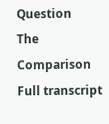Question
The Comparison
Full transcript